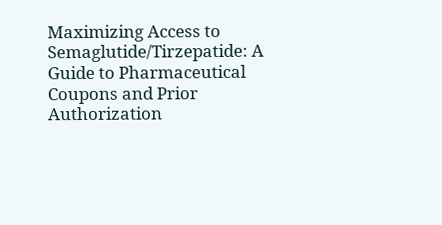Maximizing Access to Semaglutide/Tirzepatide: A Guide to Pharmaceutical Coupons and Prior Authorization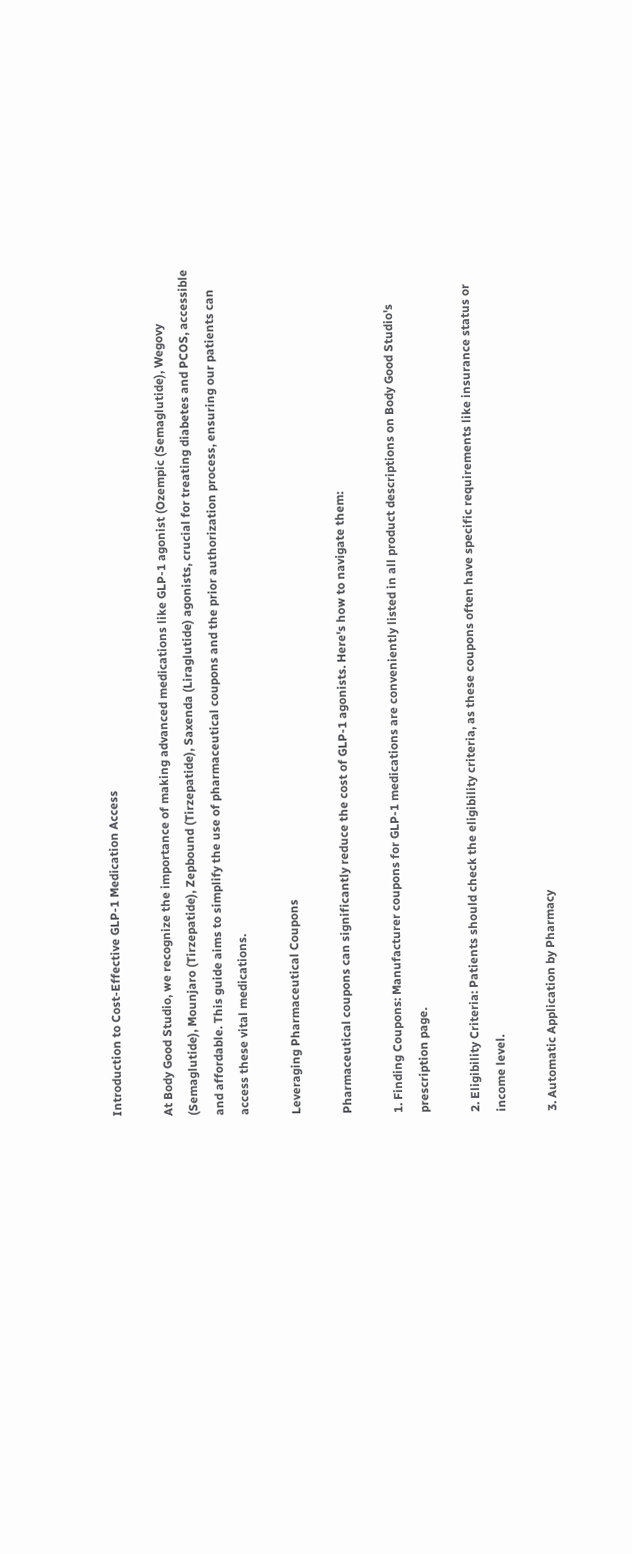Introduction to Cost-Effective GLP-1 Medication Access

At Body Good Studio, we recognize the importance of making advanced medications like GLP-1 agonist (Ozempic (Semaglutide), Wegovy (Semaglutide), Mounjaro (Tirzepatide), Zepbound (Tirzepatide), Saxenda (Liraglutide) agonists, crucial for treating diabetes and PCOS, accessible and affordable. This guide aims to simplify the use of pharmaceutical coupons and the prior authorization process, ensuring our patients can access these vital medications.

Leveraging Pharmaceutical Coupons

Pharmaceutical coupons can significantly reduce the cost of GLP-1 agonists. Here's how to navigate them:

1. Finding Coupons: Manufacturer coupons for GLP-1 medications are conveniently listed in all product descriptions on Body Good Studio's prescription page.

2. Eligibility Criteria: Patients should check the eligibility criteria, as these coupons often have specific requirements like insurance status or income level.

3. Automatic Application by Pharmacy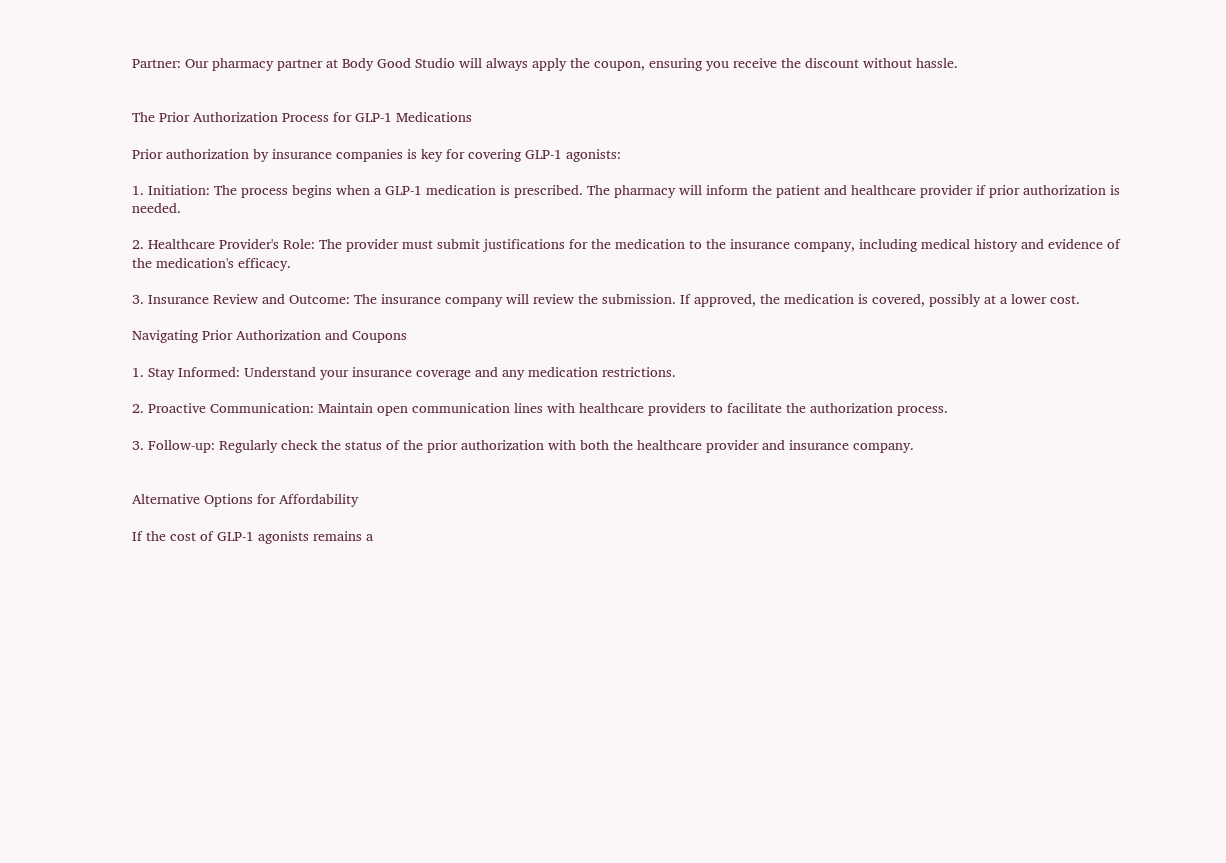Partner: Our pharmacy partner at Body Good Studio will always apply the coupon, ensuring you receive the discount without hassle.


The Prior Authorization Process for GLP-1 Medications

Prior authorization by insurance companies is key for covering GLP-1 agonists:

1. Initiation: The process begins when a GLP-1 medication is prescribed. The pharmacy will inform the patient and healthcare provider if prior authorization is needed.

2. Healthcare Provider's Role: The provider must submit justifications for the medication to the insurance company, including medical history and evidence of the medication's efficacy.

3. Insurance Review and Outcome: The insurance company will review the submission. If approved, the medication is covered, possibly at a lower cost.

Navigating Prior Authorization and Coupons

1. Stay Informed: Understand your insurance coverage and any medication restrictions.

2. Proactive Communication: Maintain open communication lines with healthcare providers to facilitate the authorization process.

3. Follow-up: Regularly check the status of the prior authorization with both the healthcare provider and insurance company.


Alternative Options for Affordability

If the cost of GLP-1 agonists remains a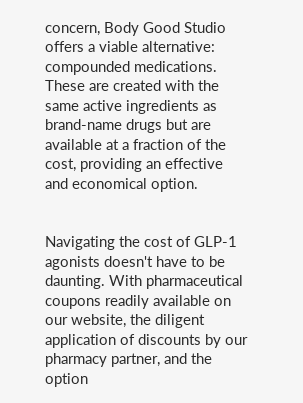concern, Body Good Studio offers a viable alternative: compounded medications. These are created with the same active ingredients as brand-name drugs but are available at a fraction of the cost, providing an effective and economical option.


Navigating the cost of GLP-1 agonists doesn't have to be daunting. With pharmaceutical coupons readily available on our website, the diligent application of discounts by our pharmacy partner, and the option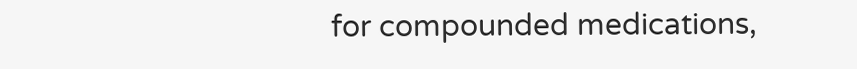for compounded medications,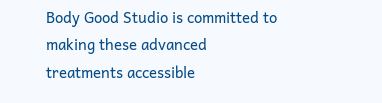Body Good Studio is committed to making these advanced treatments accessible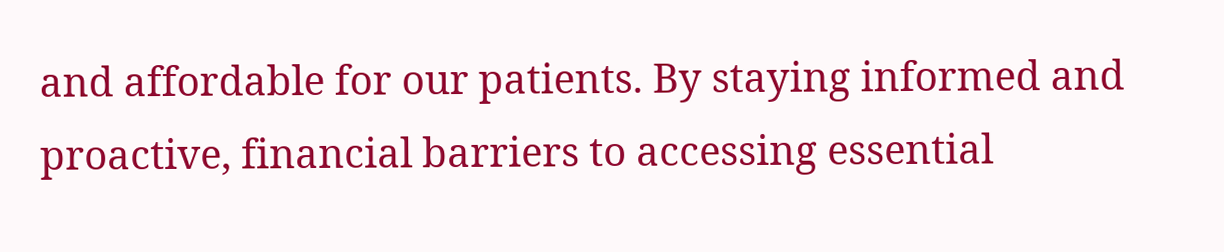and affordable for our patients. By staying informed and proactive, financial barriers to accessing essential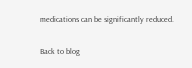medications can be significantly reduced.

Back to blog